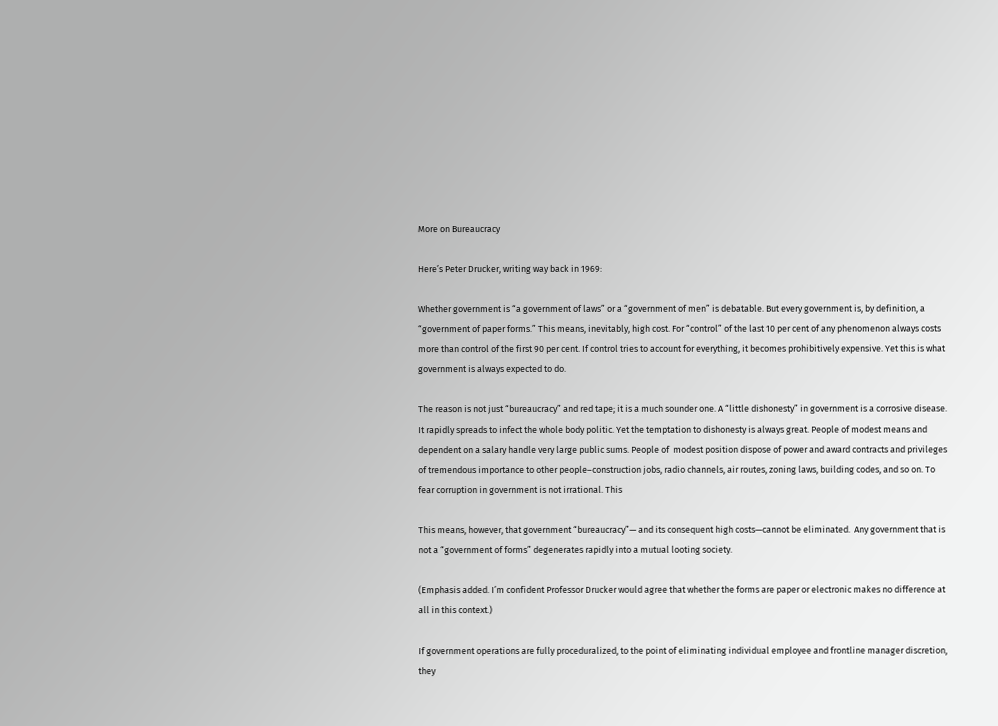More on Bureaucracy

Here’s Peter Drucker, writing way back in 1969:

Whether government is “a government of laws” or a “government of men” is debatable. But every government is, by definition, a “government of paper forms.” This means, inevitably, high cost. For “control” of the last 10 per cent of any phenomenon always costs more than control of the first 90 per cent. If control tries to account for everything, it becomes prohibitively expensive. Yet this is what government is always expected to do.

The reason is not just “bureaucracy” and red tape; it is a much sounder one. A “little dishonesty” in government is a corrosive disease. It rapidly spreads to infect the whole body politic. Yet the temptation to dishonesty is always great. People of modest means and dependent on a salary handle very large public sums. People of  modest position dispose of power and award contracts and privileges of tremendous importance to other people–construction jobs, radio channels, air routes, zoning laws, building codes, and so on. To fear corruption in government is not irrational. This

This means, however, that government “bureaucracy”— and its consequent high costs—cannot be eliminated.  Any government that is not a “government of forms” degenerates rapidly into a mutual looting society.

(Emphasis added. I’m confident Professor Drucker would agree that whether the forms are paper or electronic makes no difference at all in this context.)

If government operations are fully proceduralized, to the point of eliminating individual employee and frontline manager discretion, they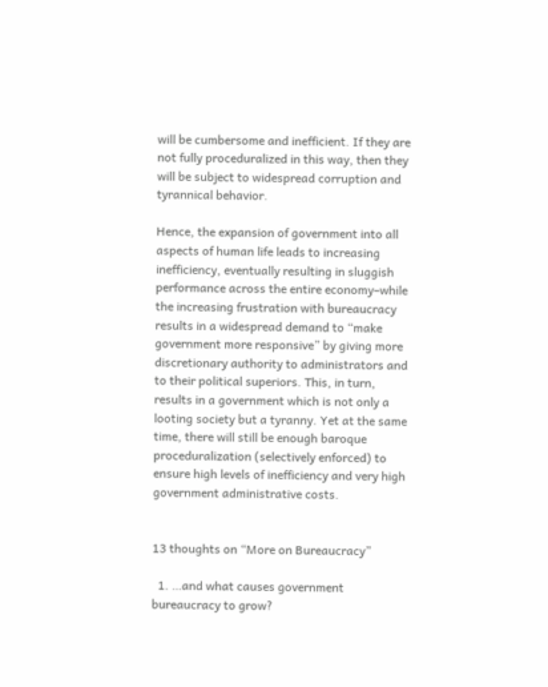will be cumbersome and inefficient. If they are not fully proceduralized in this way, then they will be subject to widespread corruption and tyrannical behavior.

Hence, the expansion of government into all aspects of human life leads to increasing inefficiency, eventually resulting in sluggish performance across the entire economy–while the increasing frustration with bureaucracy results in a widespread demand to “make government more responsive” by giving more discretionary authority to administrators and to their political superiors. This, in turn, results in a government which is not only a looting society but a tyranny. Yet at the same time, there will still be enough baroque proceduralization (selectively enforced) to ensure high levels of inefficiency and very high government administrative costs.


13 thoughts on “More on Bureaucracy”

  1. …and what causes government bureaucracy to grow?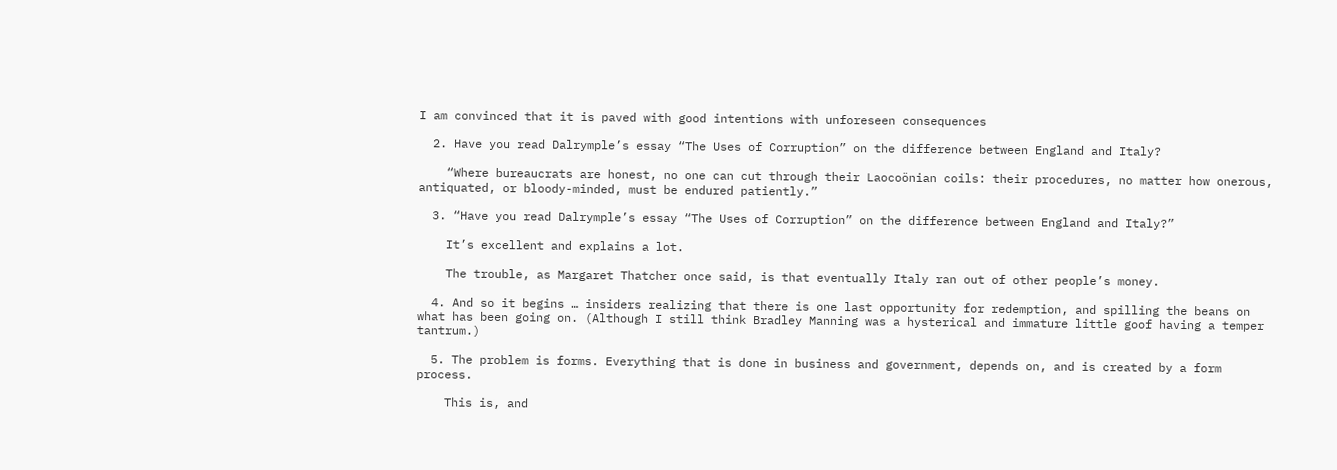I am convinced that it is paved with good intentions with unforeseen consequences

  2. Have you read Dalrymple’s essay “The Uses of Corruption” on the difference between England and Italy?

    “Where bureaucrats are honest, no one can cut through their Laocoönian coils: their procedures, no matter how onerous, antiquated, or bloody-minded, must be endured patiently.”

  3. “Have you read Dalrymple’s essay “The Uses of Corruption” on the difference between England and Italy?”

    It’s excellent and explains a lot.

    The trouble, as Margaret Thatcher once said, is that eventually Italy ran out of other people’s money.

  4. And so it begins … insiders realizing that there is one last opportunity for redemption, and spilling the beans on what has been going on. (Although I still think Bradley Manning was a hysterical and immature little goof having a temper tantrum.)

  5. The problem is forms. Everything that is done in business and government, depends on, and is created by a form process.

    This is, and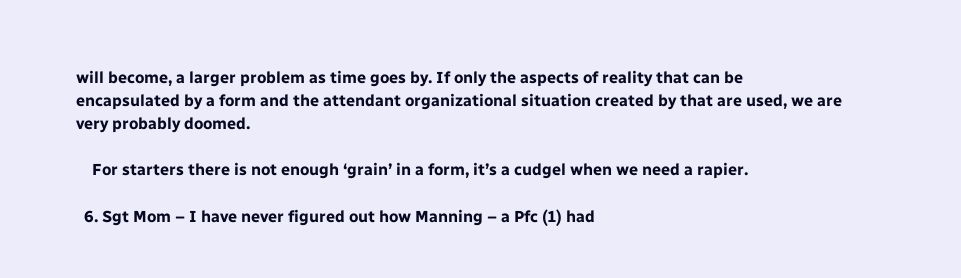will become, a larger problem as time goes by. If only the aspects of reality that can be encapsulated by a form and the attendant organizational situation created by that are used, we are very probably doomed.

    For starters there is not enough ‘grain’ in a form, it’s a cudgel when we need a rapier.

  6. Sgt Mom – I have never figured out how Manning – a Pfc (1) had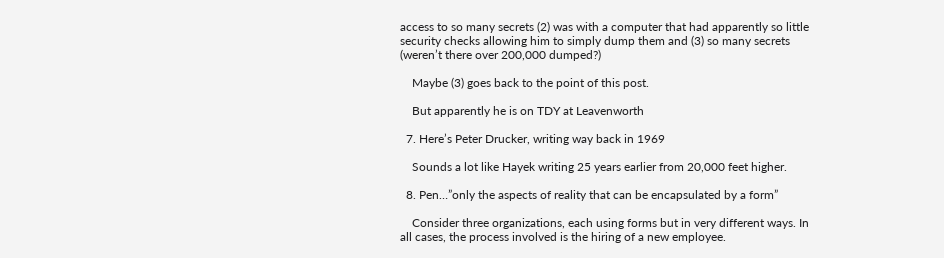access to so many secrets (2) was with a computer that had apparently so little security checks allowing him to simply dump them and (3) so many secrets (weren’t there over 200,000 dumped?)

    Maybe (3) goes back to the point of this post.

    But apparently he is on TDY at Leavenworth

  7. Here’s Peter Drucker, writing way back in 1969

    Sounds a lot like Hayek writing 25 years earlier from 20,000 feet higher.

  8. Pen…”only the aspects of reality that can be encapsulated by a form”

    Consider three organizations, each using forms but in very different ways. In all cases, the process involved is the hiring of a new employee.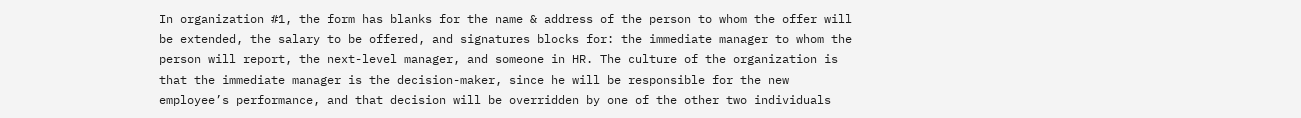In organization #1, the form has blanks for the name & address of the person to whom the offer will be extended, the salary to be offered, and signatures blocks for: the immediate manager to whom the person will report, the next-level manager, and someone in HR. The culture of the organization is that the immediate manager is the decision-maker, since he will be responsible for the new employee’s performance, and that decision will be overridden by one of the other two individuals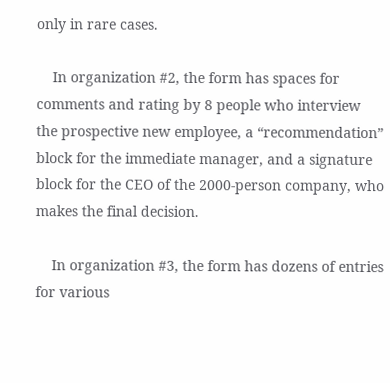only in rare cases.

    In organization #2, the form has spaces for comments and rating by 8 people who interview the prospective new employee, a “recommendation” block for the immediate manager, and a signature block for the CEO of the 2000-person company, who makes the final decision.

    In organization #3, the form has dozens of entries for various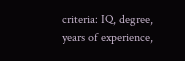criteria: IQ, degree, years of experience,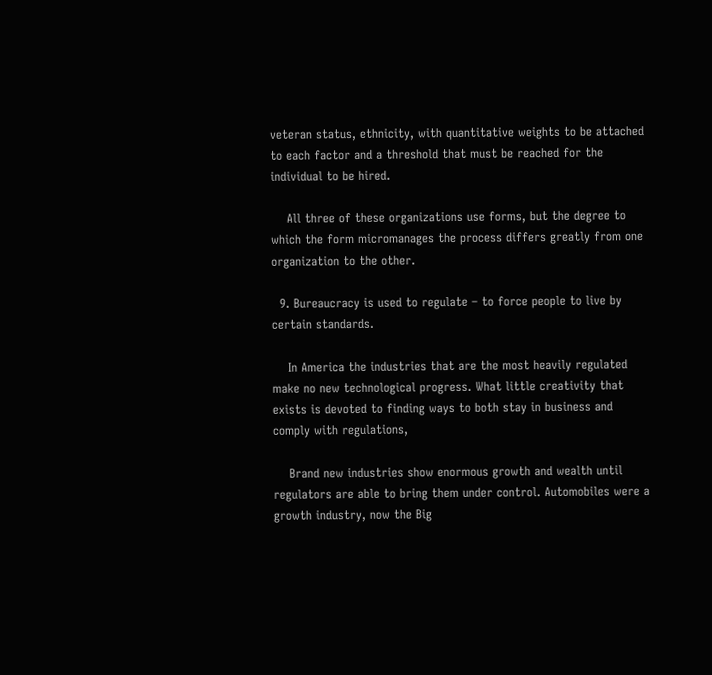veteran status, ethnicity, with quantitative weights to be attached to each factor and a threshold that must be reached for the individual to be hired.

    All three of these organizations use forms, but the degree to which the form micromanages the process differs greatly from one organization to the other.

  9. Bureaucracy is used to regulate – to force people to live by certain standards.

    In America the industries that are the most heavily regulated make no new technological progress. What little creativity that exists is devoted to finding ways to both stay in business and comply with regulations,

    Brand new industries show enormous growth and wealth until regulators are able to bring them under control. Automobiles were a growth industry, now the Big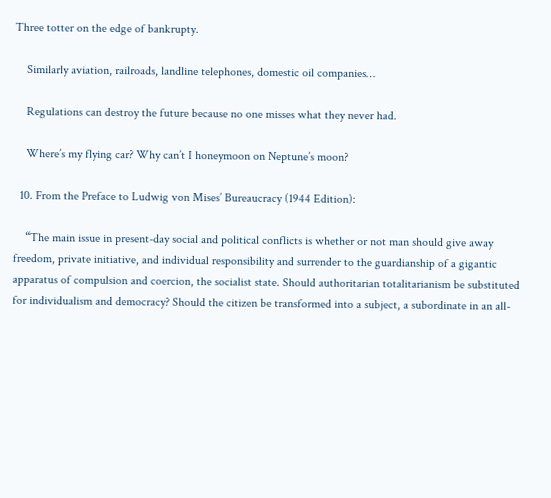Three totter on the edge of bankrupty.

    Similarly aviation, railroads, landline telephones, domestic oil companies…

    Regulations can destroy the future because no one misses what they never had.

    Where’s my flying car? Why can’t I honeymoon on Neptune’s moon?

  10. From the Preface to Ludwig von Mises’ Bureaucracy (1944 Edition):

    “The main issue in present-day social and political conflicts is whether or not man should give away freedom, private initiative, and individual responsibility and surrender to the guardianship of a gigantic apparatus of compulsion and coercion, the socialist state. Should authoritarian totalitarianism be substituted for individualism and democracy? Should the citizen be transformed into a subject, a subordinate in an all-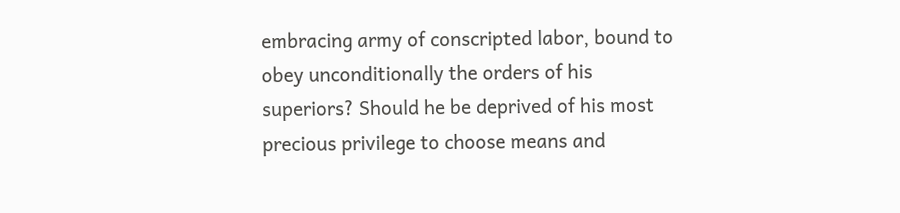embracing army of conscripted labor, bound to obey unconditionally the orders of his superiors? Should he be deprived of his most precious privilege to choose means and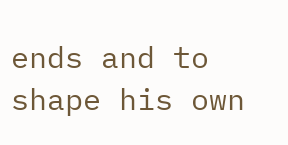ends and to shape his own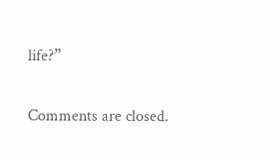life?”

Comments are closed.